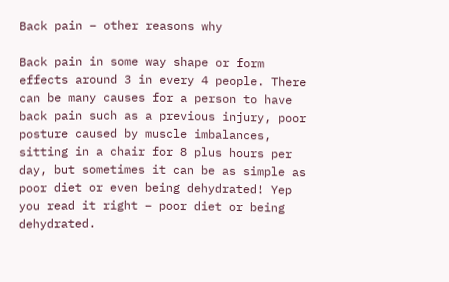Back pain – other reasons why

Back pain in some way shape or form effects around 3 in every 4 people. There can be many causes for a person to have back pain such as a previous injury, poor posture caused by muscle imbalances, sitting in a chair for 8 plus hours per day, but sometimes it can be as simple as poor diet or even being dehydrated! Yep you read it right – poor diet or being dehydrated.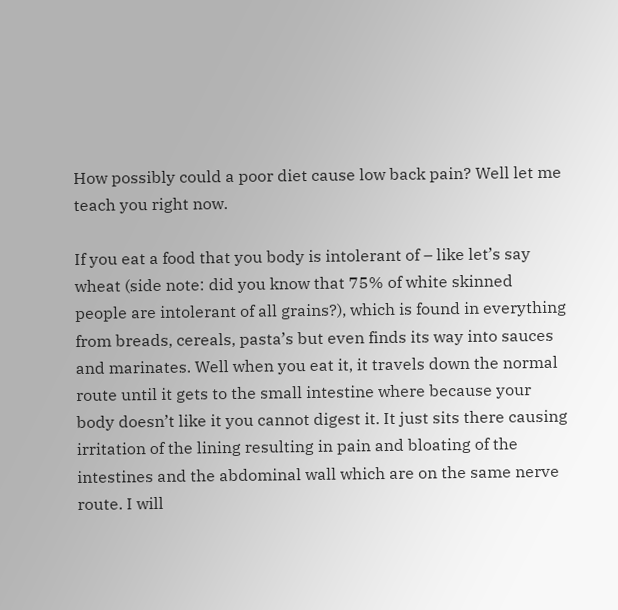How possibly could a poor diet cause low back pain? Well let me teach you right now.

If you eat a food that you body is intolerant of – like let’s say wheat (side note: did you know that 75% of white skinned people are intolerant of all grains?), which is found in everything from breads, cereals, pasta’s but even finds its way into sauces and marinates. Well when you eat it, it travels down the normal route until it gets to the small intestine where because your body doesn’t like it you cannot digest it. It just sits there causing irritation of the lining resulting in pain and bloating of the intestines and the abdominal wall which are on the same nerve route. I will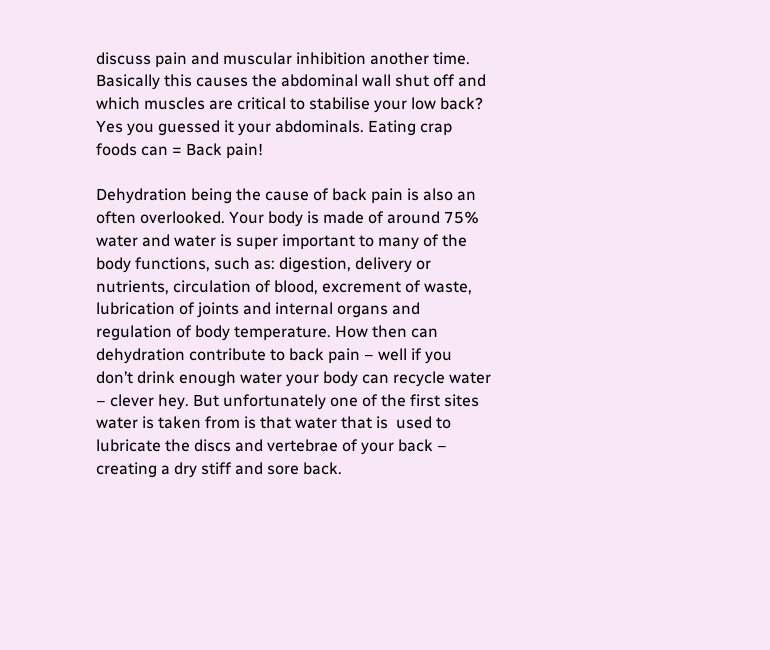discuss pain and muscular inhibition another time. Basically this causes the abdominal wall shut off and which muscles are critical to stabilise your low back? Yes you guessed it your abdominals. Eating crap foods can = Back pain!

Dehydration being the cause of back pain is also an often overlooked. Your body is made of around 75% water and water is super important to many of the body functions, such as: digestion, delivery or nutrients, circulation of blood, excrement of waste, lubrication of joints and internal organs and regulation of body temperature. How then can dehydration contribute to back pain – well if you don’t drink enough water your body can recycle water – clever hey. But unfortunately one of the first sites water is taken from is that water that is  used to lubricate the discs and vertebrae of your back – creating a dry stiff and sore back.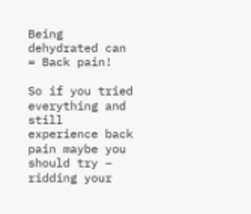Being dehydrated can = Back pain!

So if you tried everything and still experience back pain maybe you should try – ridding your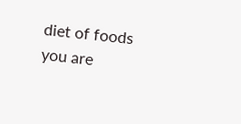diet of foods you are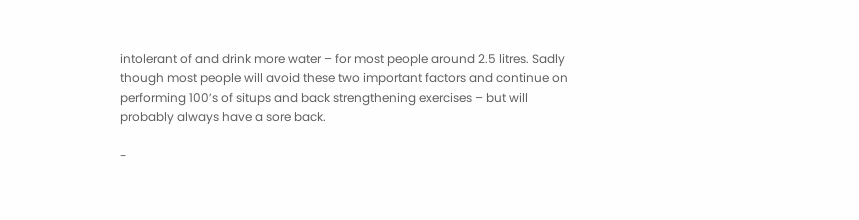intolerant of and drink more water – for most people around 2.5 litres. Sadly though most people will avoid these two important factors and continue on performing 100’s of situps and back strengthening exercises – but will probably always have a sore back.

-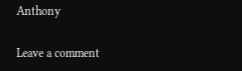Anthony

Leave a comment